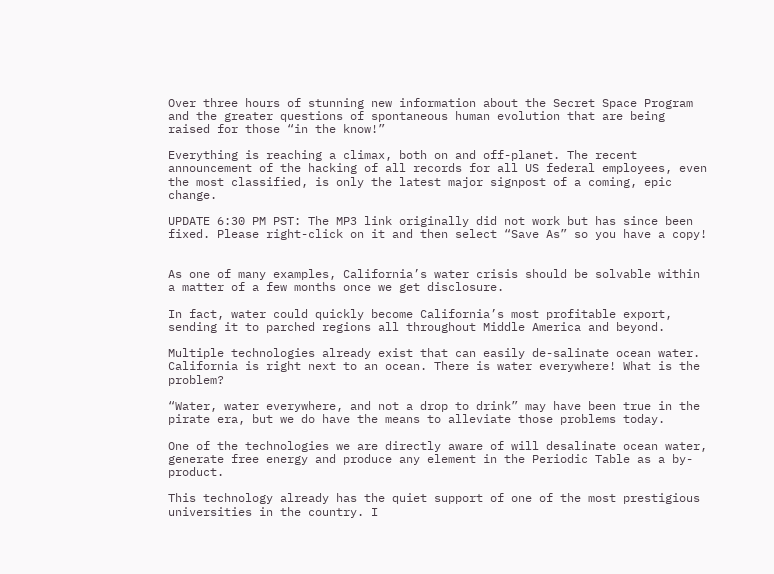Over three hours of stunning new information about the Secret Space Program and the greater questions of spontaneous human evolution that are being raised for those “in the know!”

Everything is reaching a climax, both on and off-planet. The recent announcement of the hacking of all records for all US federal employees, even the most classified, is only the latest major signpost of a coming, epic change.

UPDATE 6:30 PM PST: The MP3 link originally did not work but has since been fixed. Please right-click on it and then select “Save As” so you have a copy!


As one of many examples, California’s water crisis should be solvable within a matter of a few months once we get disclosure.

In fact, water could quickly become California’s most profitable export, sending it to parched regions all throughout Middle America and beyond.

Multiple technologies already exist that can easily de-salinate ocean water. California is right next to an ocean. There is water everywhere! What is the problem?

“Water, water everywhere, and not a drop to drink” may have been true in the pirate era, but we do have the means to alleviate those problems today.

One of the technologies we are directly aware of will desalinate ocean water, generate free energy and produce any element in the Periodic Table as a by-product.

This technology already has the quiet support of one of the most prestigious universities in the country. I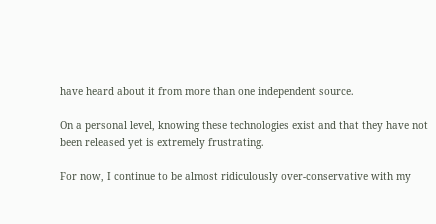have heard about it from more than one independent source.

On a personal level, knowing these technologies exist and that they have not been released yet is extremely frustrating.

For now, I continue to be almost ridiculously over-conservative with my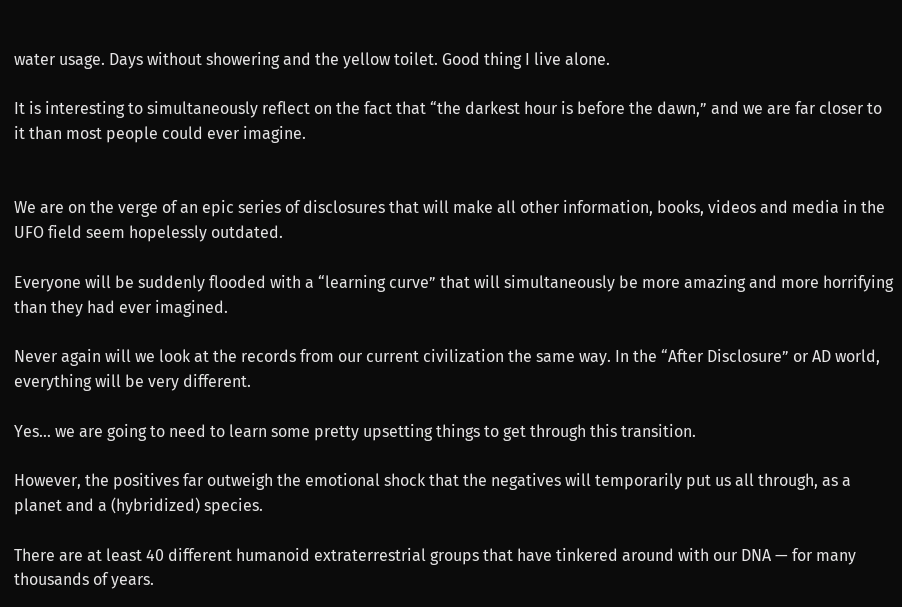water usage. Days without showering and the yellow toilet. Good thing I live alone.

It is interesting to simultaneously reflect on the fact that “the darkest hour is before the dawn,” and we are far closer to it than most people could ever imagine.


We are on the verge of an epic series of disclosures that will make all other information, books, videos and media in the UFO field seem hopelessly outdated.

Everyone will be suddenly flooded with a “learning curve” that will simultaneously be more amazing and more horrifying than they had ever imagined.

Never again will we look at the records from our current civilization the same way. In the “After Disclosure” or AD world, everything will be very different.

Yes… we are going to need to learn some pretty upsetting things to get through this transition.

However, the positives far outweigh the emotional shock that the negatives will temporarily put us all through, as a planet and a (hybridized) species.

There are at least 40 different humanoid extraterrestrial groups that have tinkered around with our DNA — for many thousands of years.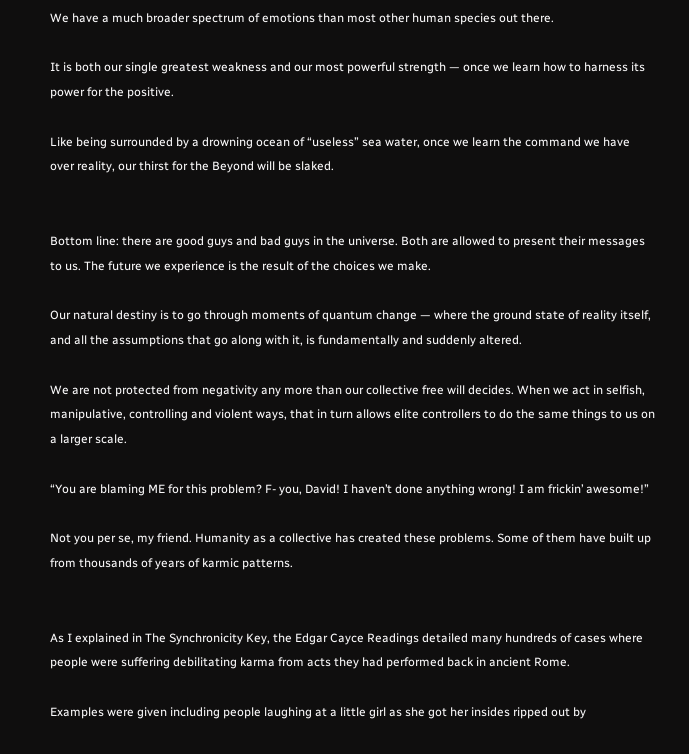We have a much broader spectrum of emotions than most other human species out there.

It is both our single greatest weakness and our most powerful strength — once we learn how to harness its power for the positive.

Like being surrounded by a drowning ocean of “useless” sea water, once we learn the command we have over reality, our thirst for the Beyond will be slaked.


Bottom line: there are good guys and bad guys in the universe. Both are allowed to present their messages to us. The future we experience is the result of the choices we make.

Our natural destiny is to go through moments of quantum change — where the ground state of reality itself, and all the assumptions that go along with it, is fundamentally and suddenly altered.

We are not protected from negativity any more than our collective free will decides. When we act in selfish, manipulative, controlling and violent ways, that in turn allows elite controllers to do the same things to us on a larger scale.

“You are blaming ME for this problem? F- you, David! I haven’t done anything wrong! I am frickin’ awesome!”

Not you per se, my friend. Humanity as a collective has created these problems. Some of them have built up from thousands of years of karmic patterns.


As I explained in The Synchronicity Key, the Edgar Cayce Readings detailed many hundreds of cases where people were suffering debilitating karma from acts they had performed back in ancient Rome.

Examples were given including people laughing at a little girl as she got her insides ripped out by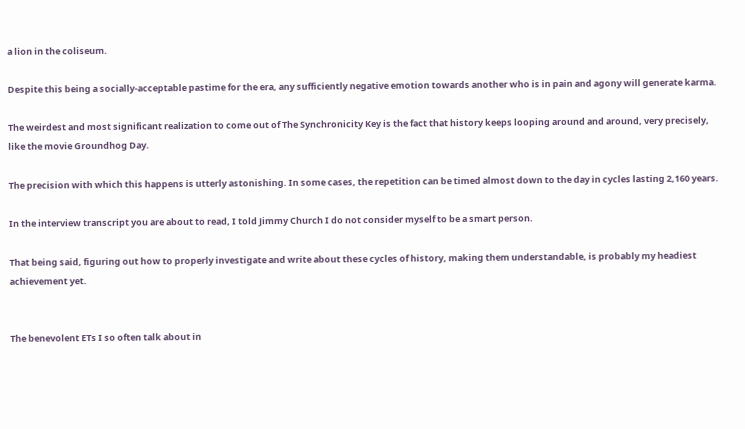a lion in the coliseum.

Despite this being a socially-acceptable pastime for the era, any sufficiently negative emotion towards another who is in pain and agony will generate karma.

The weirdest and most significant realization to come out of The Synchronicity Key is the fact that history keeps looping around and around, very precisely, like the movie Groundhog Day.

The precision with which this happens is utterly astonishing. In some cases, the repetition can be timed almost down to the day in cycles lasting 2,160 years.

In the interview transcript you are about to read, I told Jimmy Church I do not consider myself to be a smart person.

That being said, figuring out how to properly investigate and write about these cycles of history, making them understandable, is probably my headiest achievement yet.


The benevolent ETs I so often talk about in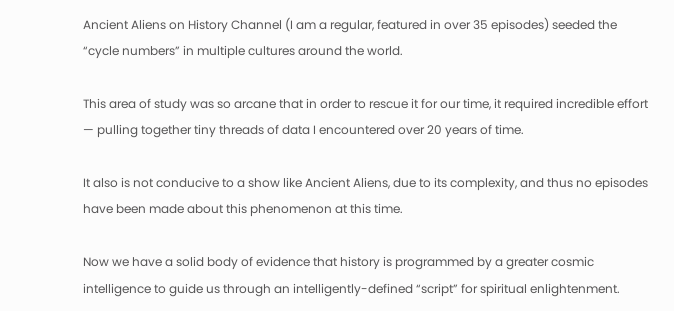Ancient Aliens on History Channel (I am a regular, featured in over 35 episodes) seeded the “cycle numbers” in multiple cultures around the world.

This area of study was so arcane that in order to rescue it for our time, it required incredible effort — pulling together tiny threads of data I encountered over 20 years of time.

It also is not conducive to a show like Ancient Aliens, due to its complexity, and thus no episodes have been made about this phenomenon at this time.

Now we have a solid body of evidence that history is programmed by a greater cosmic intelligence to guide us through an intelligently-defined “script” for spiritual enlightenment.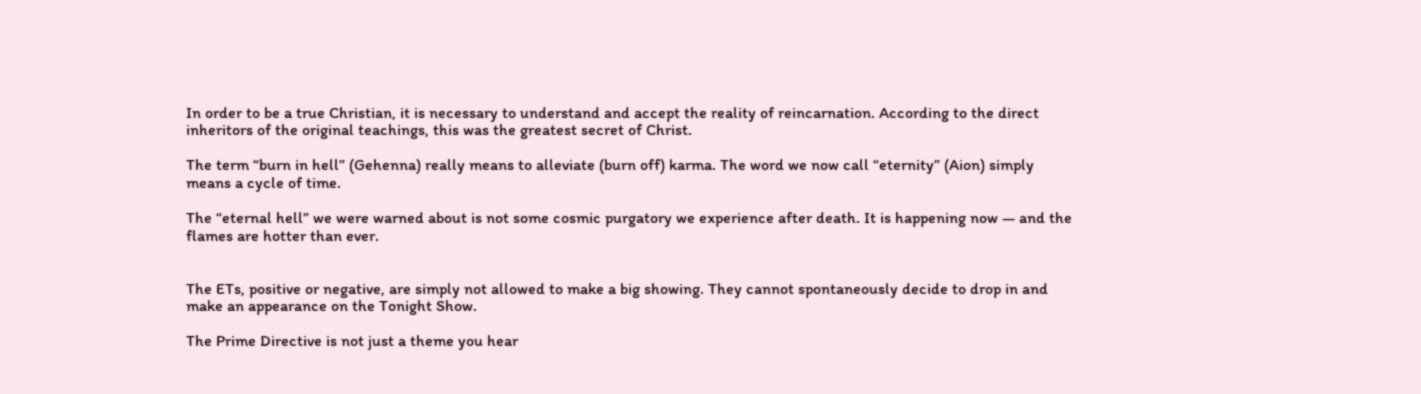In order to be a true Christian, it is necessary to understand and accept the reality of reincarnation. According to the direct inheritors of the original teachings, this was the greatest secret of Christ.

The term “burn in hell” (Gehenna) really means to alleviate (burn off) karma. The word we now call “eternity” (Aion) simply means a cycle of time.

The “eternal hell” we were warned about is not some cosmic purgatory we experience after death. It is happening now — and the flames are hotter than ever.


The ETs, positive or negative, are simply not allowed to make a big showing. They cannot spontaneously decide to drop in and make an appearance on the Tonight Show.

The Prime Directive is not just a theme you hear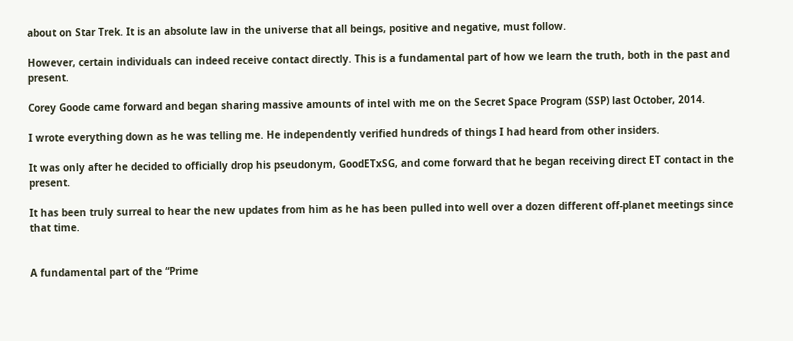about on Star Trek. It is an absolute law in the universe that all beings, positive and negative, must follow.

However, certain individuals can indeed receive contact directly. This is a fundamental part of how we learn the truth, both in the past and present.

Corey Goode came forward and began sharing massive amounts of intel with me on the Secret Space Program (SSP) last October, 2014.

I wrote everything down as he was telling me. He independently verified hundreds of things I had heard from other insiders.

It was only after he decided to officially drop his pseudonym, GoodETxSG, and come forward that he began receiving direct ET contact in the present.

It has been truly surreal to hear the new updates from him as he has been pulled into well over a dozen different off-planet meetings since that time.


A fundamental part of the “Prime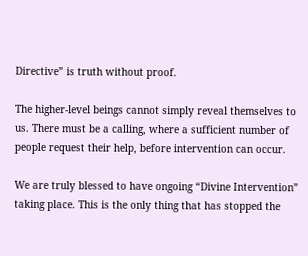Directive” is truth without proof.

The higher-level beings cannot simply reveal themselves to us. There must be a calling, where a sufficient number of people request their help, before intervention can occur.

We are truly blessed to have ongoing “Divine Intervention” taking place. This is the only thing that has stopped the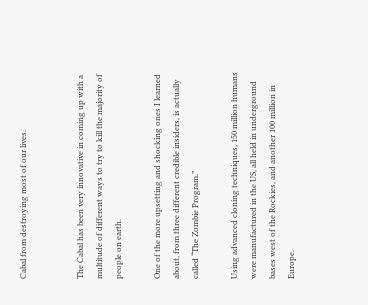Cabal from destroying most of our lives.


The Cabal has been very innovative in coming up with a multitude of different ways to try to kill the majority of people on earth.

One of the more upsetting and shocking ones I learned about, from three different credible insiders, is actually called “The Zombie Program.”

Using advanced cloning techniques, 150 million humans were manufactured in the US, all held in underground bases west of the Rockies, and another 100 million in Europe.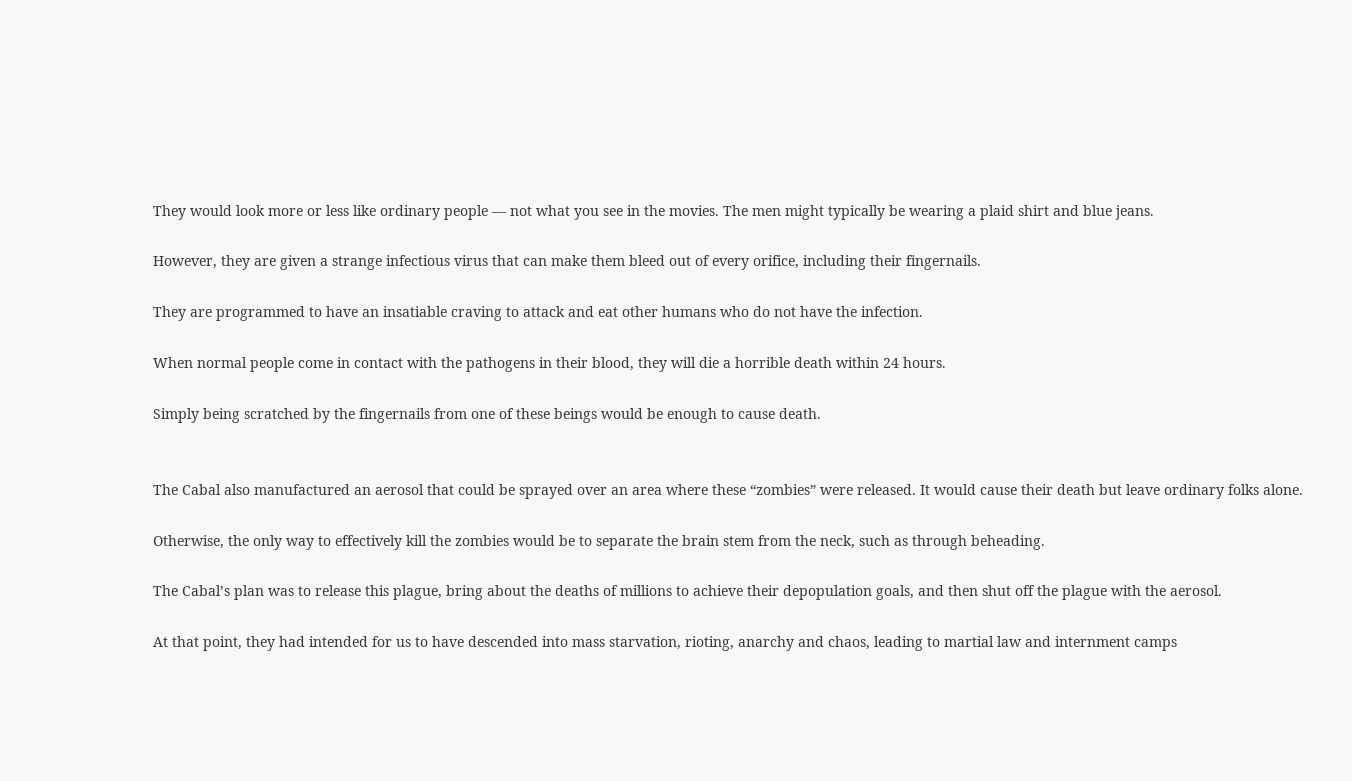They would look more or less like ordinary people — not what you see in the movies. The men might typically be wearing a plaid shirt and blue jeans.

However, they are given a strange infectious virus that can make them bleed out of every orifice, including their fingernails.

They are programmed to have an insatiable craving to attack and eat other humans who do not have the infection.

When normal people come in contact with the pathogens in their blood, they will die a horrible death within 24 hours.

Simply being scratched by the fingernails from one of these beings would be enough to cause death.


The Cabal also manufactured an aerosol that could be sprayed over an area where these “zombies” were released. It would cause their death but leave ordinary folks alone.

Otherwise, the only way to effectively kill the zombies would be to separate the brain stem from the neck, such as through beheading.

The Cabal’s plan was to release this plague, bring about the deaths of millions to achieve their depopulation goals, and then shut off the plague with the aerosol.

At that point, they had intended for us to have descended into mass starvation, rioting, anarchy and chaos, leading to martial law and internment camps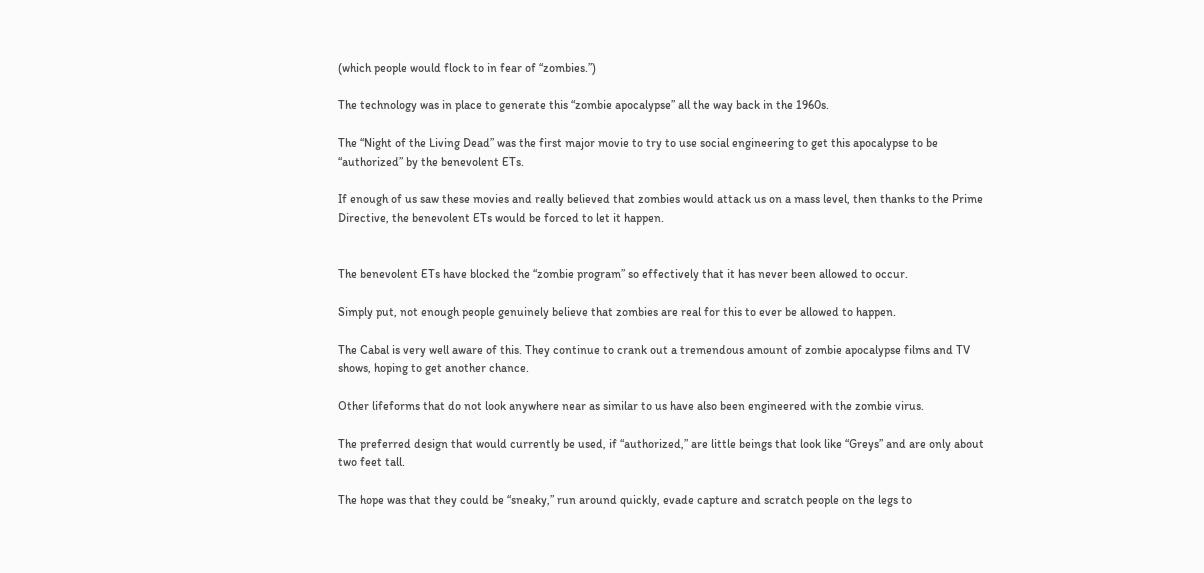(which people would flock to in fear of “zombies.”)

The technology was in place to generate this “zombie apocalypse” all the way back in the 1960s.

The “Night of the Living Dead” was the first major movie to try to use social engineering to get this apocalypse to be “authorized” by the benevolent ETs.

If enough of us saw these movies and really believed that zombies would attack us on a mass level, then thanks to the Prime Directive, the benevolent ETs would be forced to let it happen.


The benevolent ETs have blocked the “zombie program” so effectively that it has never been allowed to occur.

Simply put, not enough people genuinely believe that zombies are real for this to ever be allowed to happen.

The Cabal is very well aware of this. They continue to crank out a tremendous amount of zombie apocalypse films and TV shows, hoping to get another chance.

Other lifeforms that do not look anywhere near as similar to us have also been engineered with the zombie virus.

The preferred design that would currently be used, if “authorized,” are little beings that look like “Greys” and are only about two feet tall.

The hope was that they could be “sneaky,” run around quickly, evade capture and scratch people on the legs to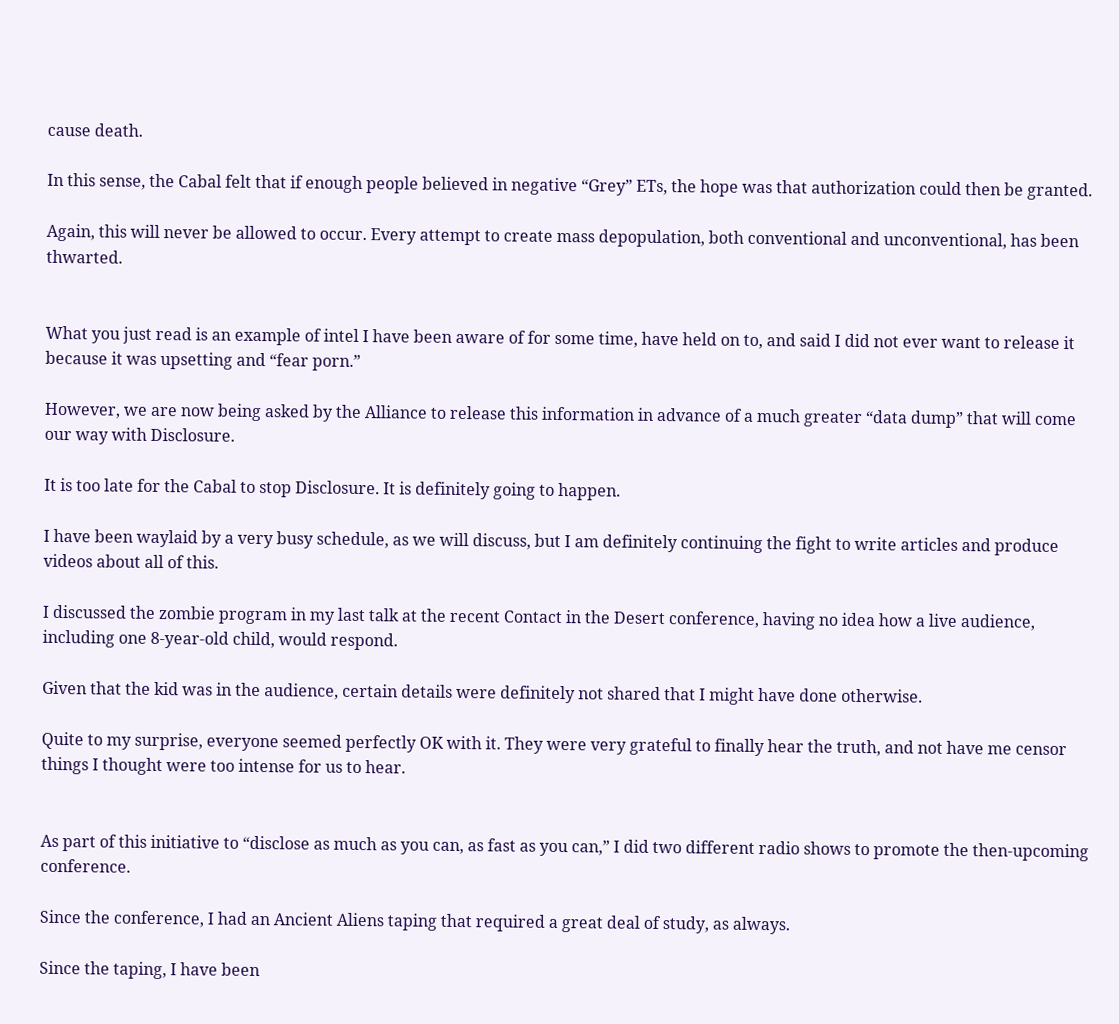cause death.

In this sense, the Cabal felt that if enough people believed in negative “Grey” ETs, the hope was that authorization could then be granted.

Again, this will never be allowed to occur. Every attempt to create mass depopulation, both conventional and unconventional, has been thwarted.


What you just read is an example of intel I have been aware of for some time, have held on to, and said I did not ever want to release it because it was upsetting and “fear porn.”

However, we are now being asked by the Alliance to release this information in advance of a much greater “data dump” that will come our way with Disclosure.

It is too late for the Cabal to stop Disclosure. It is definitely going to happen.

I have been waylaid by a very busy schedule, as we will discuss, but I am definitely continuing the fight to write articles and produce videos about all of this.

I discussed the zombie program in my last talk at the recent Contact in the Desert conference, having no idea how a live audience, including one 8-year-old child, would respond.

Given that the kid was in the audience, certain details were definitely not shared that I might have done otherwise.

Quite to my surprise, everyone seemed perfectly OK with it. They were very grateful to finally hear the truth, and not have me censor things I thought were too intense for us to hear.


As part of this initiative to “disclose as much as you can, as fast as you can,” I did two different radio shows to promote the then-upcoming conference.

Since the conference, I had an Ancient Aliens taping that required a great deal of study, as always.

Since the taping, I have been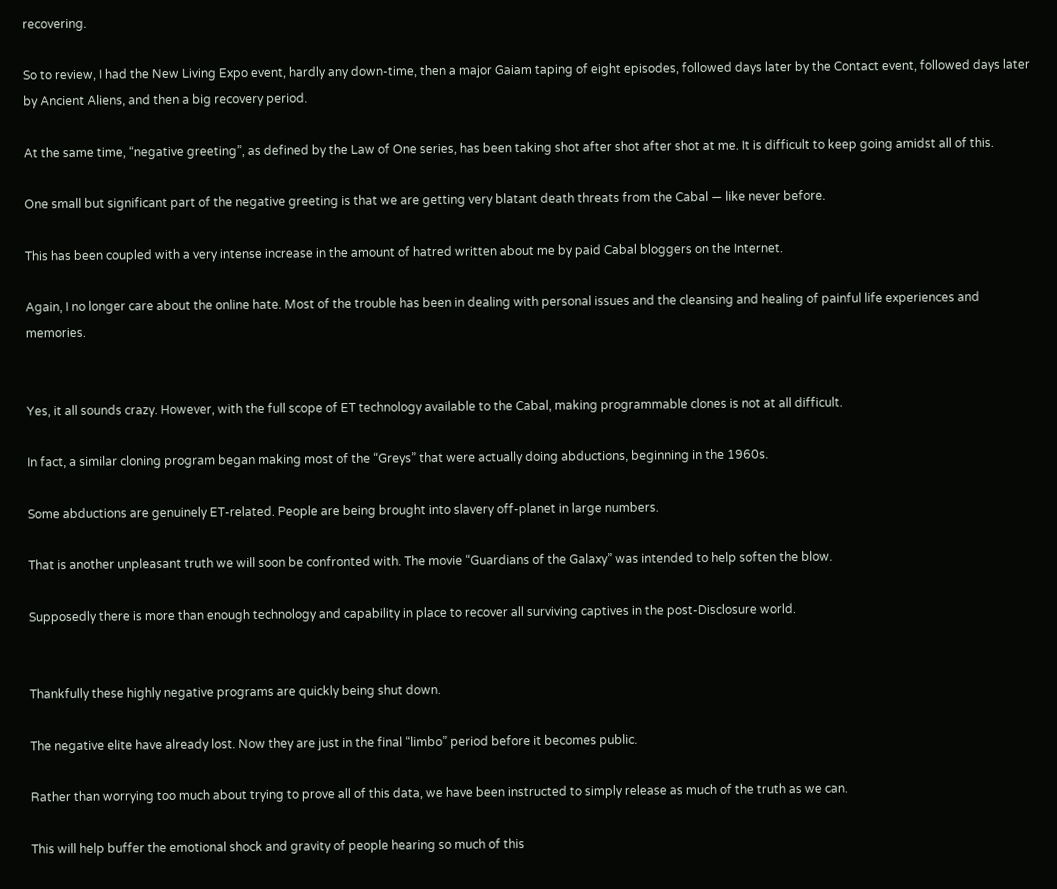recovering.

So to review, I had the New Living Expo event, hardly any down-time, then a major Gaiam taping of eight episodes, followed days later by the Contact event, followed days later by Ancient Aliens, and then a big recovery period.

At the same time, “negative greeting”, as defined by the Law of One series, has been taking shot after shot after shot at me. It is difficult to keep going amidst all of this.

One small but significant part of the negative greeting is that we are getting very blatant death threats from the Cabal — like never before.

This has been coupled with a very intense increase in the amount of hatred written about me by paid Cabal bloggers on the Internet.

Again, I no longer care about the online hate. Most of the trouble has been in dealing with personal issues and the cleansing and healing of painful life experiences and memories.


Yes, it all sounds crazy. However, with the full scope of ET technology available to the Cabal, making programmable clones is not at all difficult.

In fact, a similar cloning program began making most of the “Greys” that were actually doing abductions, beginning in the 1960s.

Some abductions are genuinely ET-related. People are being brought into slavery off-planet in large numbers.

That is another unpleasant truth we will soon be confronted with. The movie “Guardians of the Galaxy” was intended to help soften the blow.

Supposedly there is more than enough technology and capability in place to recover all surviving captives in the post-Disclosure world.


Thankfully these highly negative programs are quickly being shut down.

The negative elite have already lost. Now they are just in the final “limbo” period before it becomes public.

Rather than worrying too much about trying to prove all of this data, we have been instructed to simply release as much of the truth as we can.

This will help buffer the emotional shock and gravity of people hearing so much of this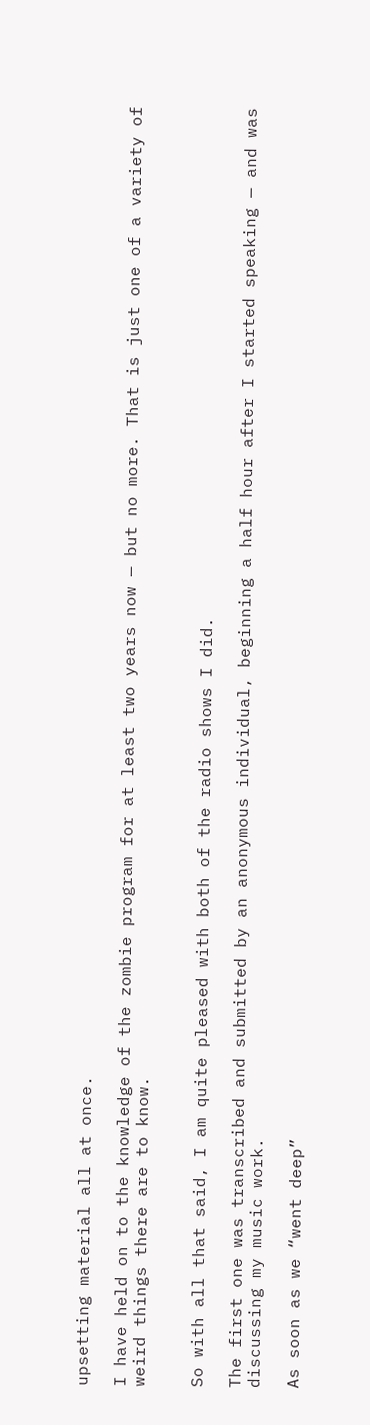upsetting material all at once.

I have held on to the knowledge of the zombie program for at least two years now — but no more. That is just one of a variety of weird things there are to know.


So with all that said, I am quite pleased with both of the radio shows I did.

The first one was transcribed and submitted by an anonymous individual, beginning a half hour after I started speaking — and was discussing my music work.

As soon as we “went deep”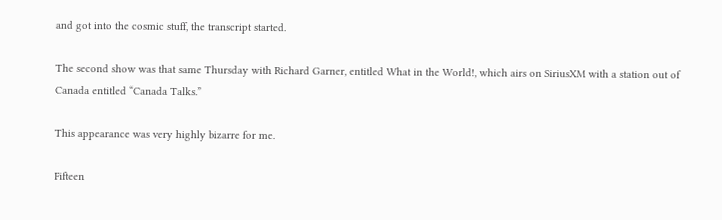and got into the cosmic stuff, the transcript started.

The second show was that same Thursday with Richard Garner, entitled What in the World!, which airs on SiriusXM with a station out of Canada entitled “Canada Talks.”

This appearance was very highly bizarre for me.

Fifteen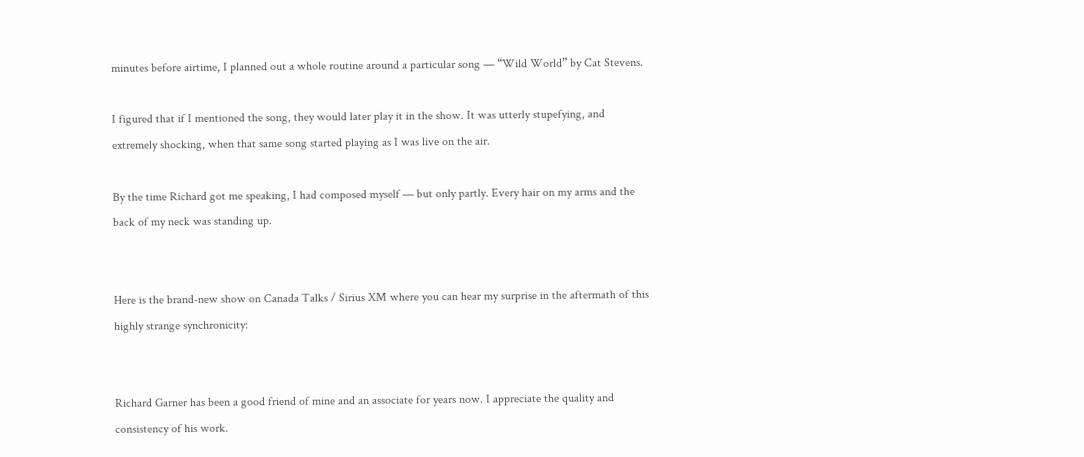minutes before airtime, I planned out a whole routine around a particular song — “Wild World” by Cat Stevens.

I figured that if I mentioned the song, they would later play it in the show. It was utterly stupefying, and extremely shocking, when that same song started playing as I was live on the air.

By the time Richard got me speaking, I had composed myself — but only partly. Every hair on my arms and the back of my neck was standing up.


Here is the brand-new show on Canada Talks / Sirius XM where you can hear my surprise in the aftermath of this highly strange synchronicity:


Richard Garner has been a good friend of mine and an associate for years now. I appreciate the quality and consistency of his work.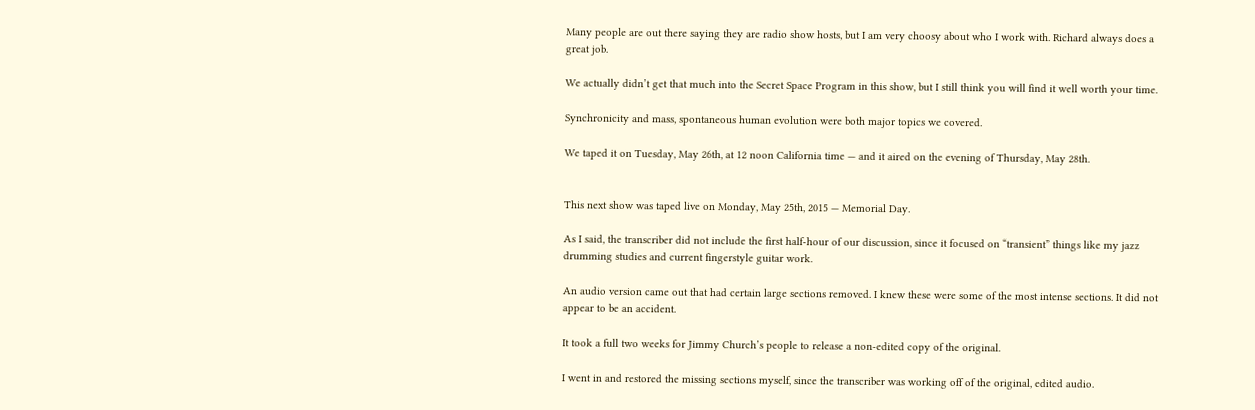Many people are out there saying they are radio show hosts, but I am very choosy about who I work with. Richard always does a great job.

We actually didn’t get that much into the Secret Space Program in this show, but I still think you will find it well worth your time.

Synchronicity and mass, spontaneous human evolution were both major topics we covered.

We taped it on Tuesday, May 26th, at 12 noon California time — and it aired on the evening of Thursday, May 28th.


This next show was taped live on Monday, May 25th, 2015 — Memorial Day.

As I said, the transcriber did not include the first half-hour of our discussion, since it focused on “transient” things like my jazz drumming studies and current fingerstyle guitar work.

An audio version came out that had certain large sections removed. I knew these were some of the most intense sections. It did not appear to be an accident.

It took a full two weeks for Jimmy Church’s people to release a non-edited copy of the original.

I went in and restored the missing sections myself, since the transcriber was working off of the original, edited audio.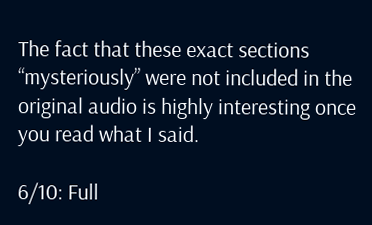The fact that these exact sections “mysteriously” were not included in the original audio is highly interesting once you read what I said.

6/10: Full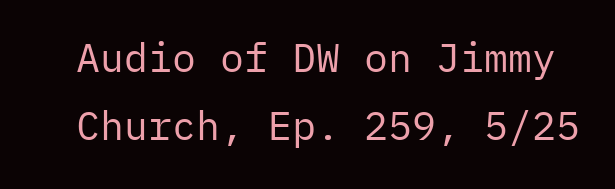Audio of DW on Jimmy Church, Ep. 259, 5/25